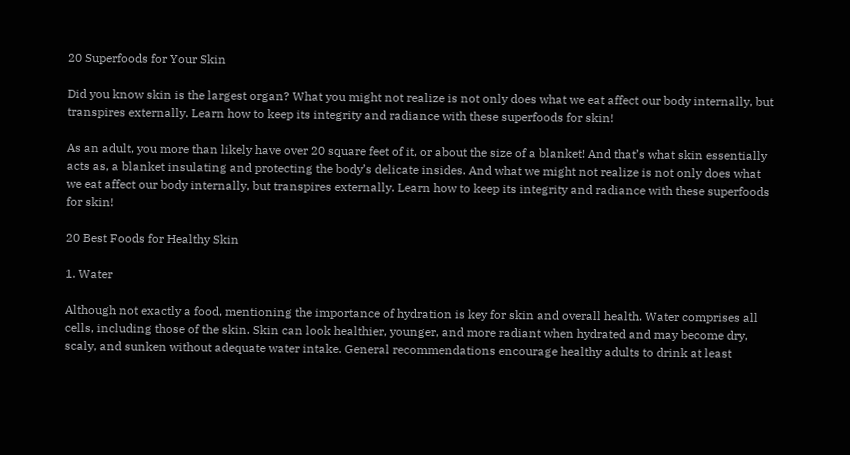20 Superfoods for Your Skin

Did you know skin is the largest organ? What you might not realize is not only does what we eat affect our body internally, but transpires externally. Learn how to keep its integrity and radiance with these superfoods for skin!

As an adult, you more than likely have over 20 square feet of it, or about the size of a blanket! And that’s what skin essentially acts as, a blanket insulating and protecting the body’s delicate insides. And what we might not realize is not only does what we eat affect our body internally, but transpires externally. Learn how to keep its integrity and radiance with these superfoods for skin!

20 Best Foods for Healthy Skin

1. Water

Although not exactly a food, mentioning the importance of hydration is key for skin and overall health. Water comprises all cells, including those of the skin. Skin can look healthier, younger, and more radiant when hydrated and may become dry, scaly, and sunken without adequate water intake. General recommendations encourage healthy adults to drink at least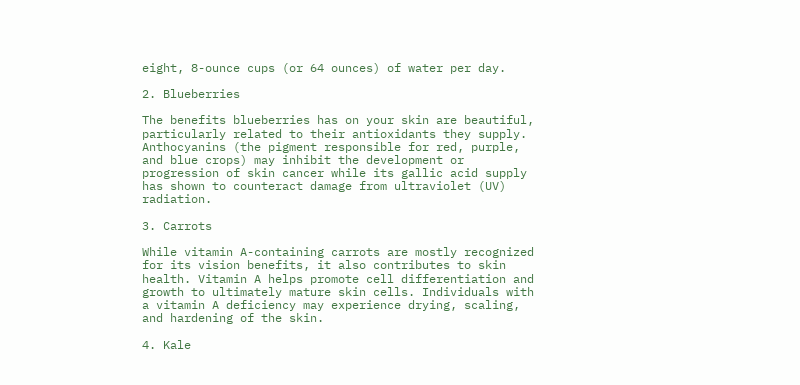eight, 8-ounce cups (or 64 ounces) of water per day.

2. Blueberries

The benefits blueberries has on your skin are beautiful, particularly related to their antioxidants they supply. Anthocyanins (the pigment responsible for red, purple, and blue crops) may inhibit the development or progression of skin cancer while its gallic acid supply has shown to counteract damage from ultraviolet (UV) radiation.

3. Carrots

While vitamin A-containing carrots are mostly recognized for its vision benefits, it also contributes to skin health. Vitamin A helps promote cell differentiation and growth to ultimately mature skin cells. Individuals with a vitamin A deficiency may experience drying, scaling, and hardening of the skin.

4. Kale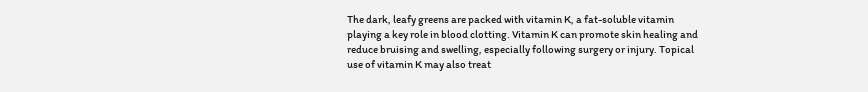The dark, leafy greens are packed with vitamin K, a fat-soluble vitamin playing a key role in blood clotting. Vitamin K can promote skin healing and reduce bruising and swelling, especially following surgery or injury. Topical use of vitamin K may also treat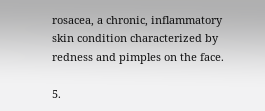rosacea, a chronic, inflammatory skin condition characterized by redness and pimples on the face.

5.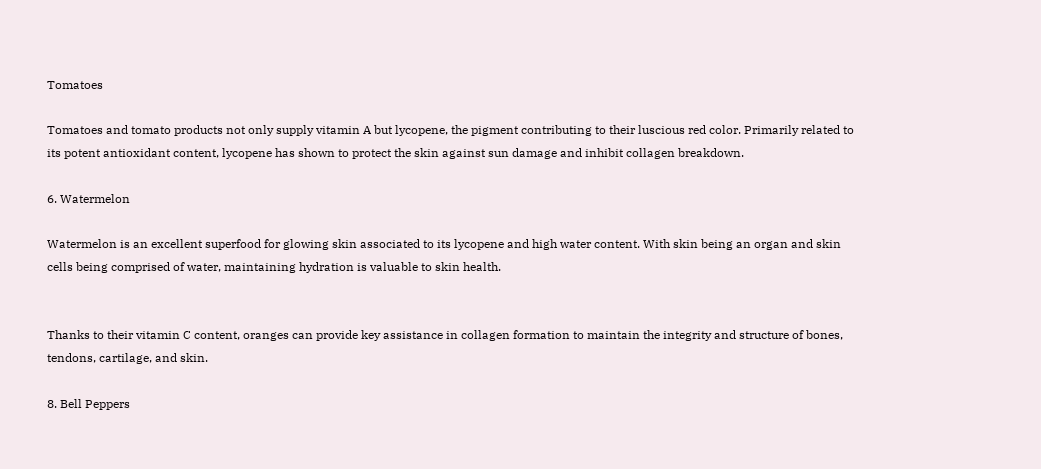Tomatoes

Tomatoes and tomato products not only supply vitamin A but lycopene, the pigment contributing to their luscious red color. Primarily related to its potent antioxidant content, lycopene has shown to protect the skin against sun damage and inhibit collagen breakdown.

6. Watermelon

Watermelon is an excellent superfood for glowing skin associated to its lycopene and high water content. With skin being an organ and skin cells being comprised of water, maintaining hydration is valuable to skin health.


Thanks to their vitamin C content, oranges can provide key assistance in collagen formation to maintain the integrity and structure of bones, tendons, cartilage, and skin.

8. Bell Peppers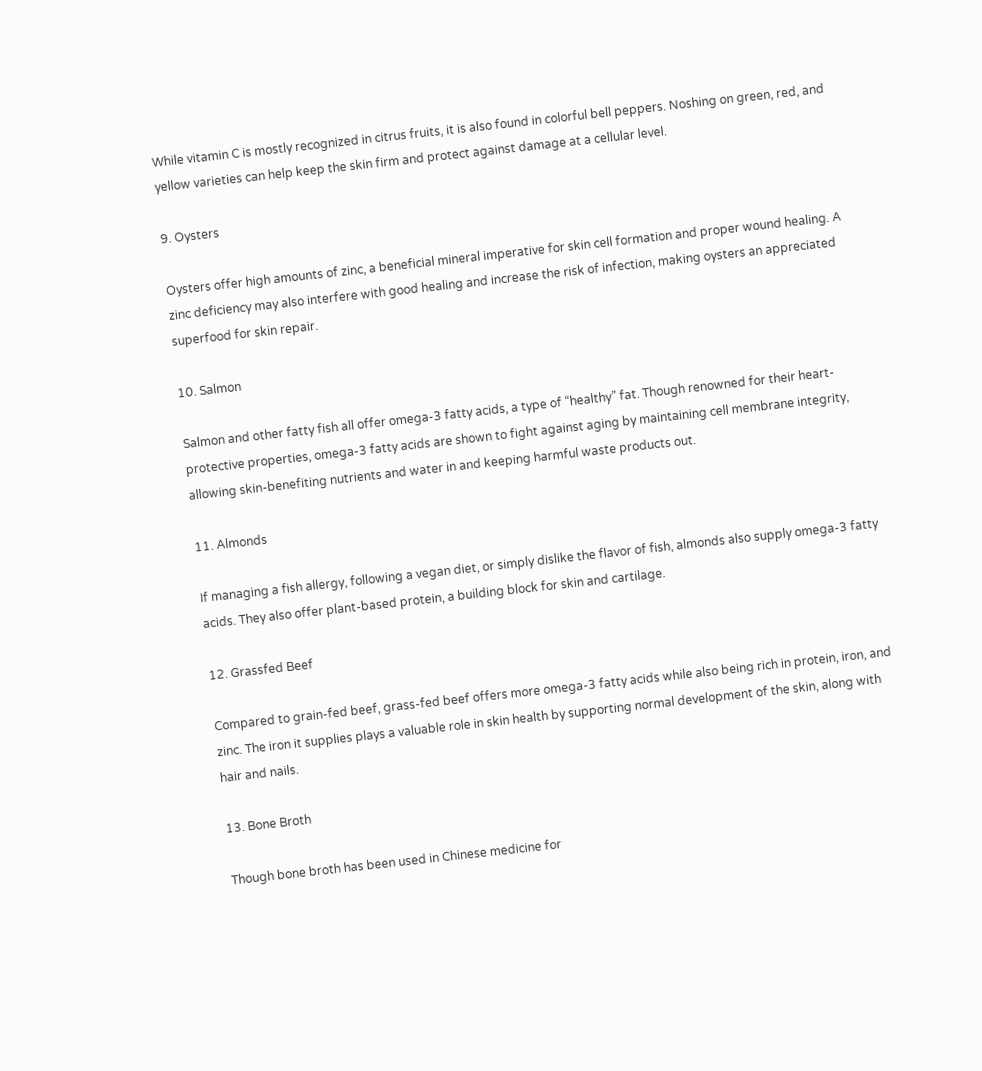While vitamin C is mostly recognized in citrus fruits, it is also found in colorful bell peppers. Noshing on green, red, and yellow varieties can help keep the skin firm and protect against damage at a cellular level.

9. Oysters

Oysters offer high amounts of zinc, a beneficial mineral imperative for skin cell formation and proper wound healing. A zinc deficiency may also interfere with good healing and increase the risk of infection, making oysters an appreciated superfood for skin repair.

10. Salmon

Salmon and other fatty fish all offer omega-3 fatty acids, a type of “healthy” fat. Though renowned for their heart-protective properties, omega-3 fatty acids are shown to fight against aging by maintaining cell membrane integrity, allowing skin-benefiting nutrients and water in and keeping harmful waste products out.

11. Almonds

If managing a fish allergy, following a vegan diet, or simply dislike the flavor of fish, almonds also supply omega-3 fatty acids. They also offer plant-based protein, a building block for skin and cartilage.

12. Grassfed Beef

Compared to grain-fed beef, grass-fed beef offers more omega-3 fatty acids while also being rich in protein, iron, and zinc. The iron it supplies plays a valuable role in skin health by supporting normal development of the skin, along with hair and nails.

13. Bone Broth

Though bone broth has been used in Chinese medicine for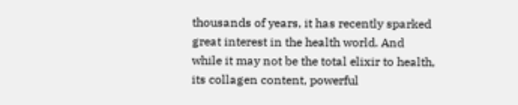thousands of years, it has recently sparked great interest in the health world. And while it may not be the total elixir to health, its collagen content, powerful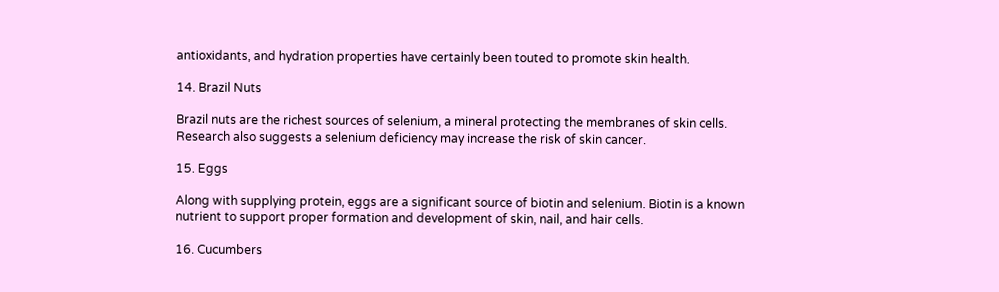antioxidants, and hydration properties have certainly been touted to promote skin health.

14. Brazil Nuts

Brazil nuts are the richest sources of selenium, a mineral protecting the membranes of skin cells. Research also suggests a selenium deficiency may increase the risk of skin cancer.

15. Eggs

Along with supplying protein, eggs are a significant source of biotin and selenium. Biotin is a known nutrient to support proper formation and development of skin, nail, and hair cells.

16. Cucumbers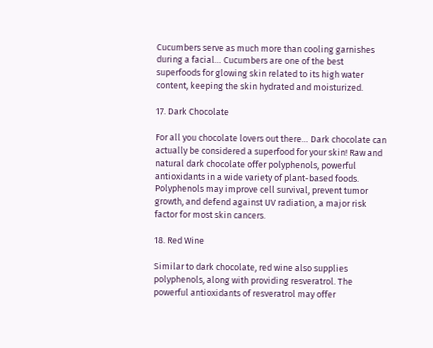Cucumbers serve as much more than cooling garnishes during a facial… Cucumbers are one of the best superfoods for glowing skin related to its high water content, keeping the skin hydrated and moisturized.

17. Dark Chocolate

For all you chocolate lovers out there… Dark chocolate can actually be considered a superfood for your skin! Raw and natural dark chocolate offer polyphenols, powerful antioxidants in a wide variety of plant-based foods. Polyphenols may improve cell survival, prevent tumor growth, and defend against UV radiation, a major risk factor for most skin cancers.

18. Red Wine

Similar to dark chocolate, red wine also supplies polyphenols, along with providing resveratrol. The powerful antioxidants of resveratrol may offer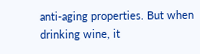anti-aging properties. But when drinking wine, it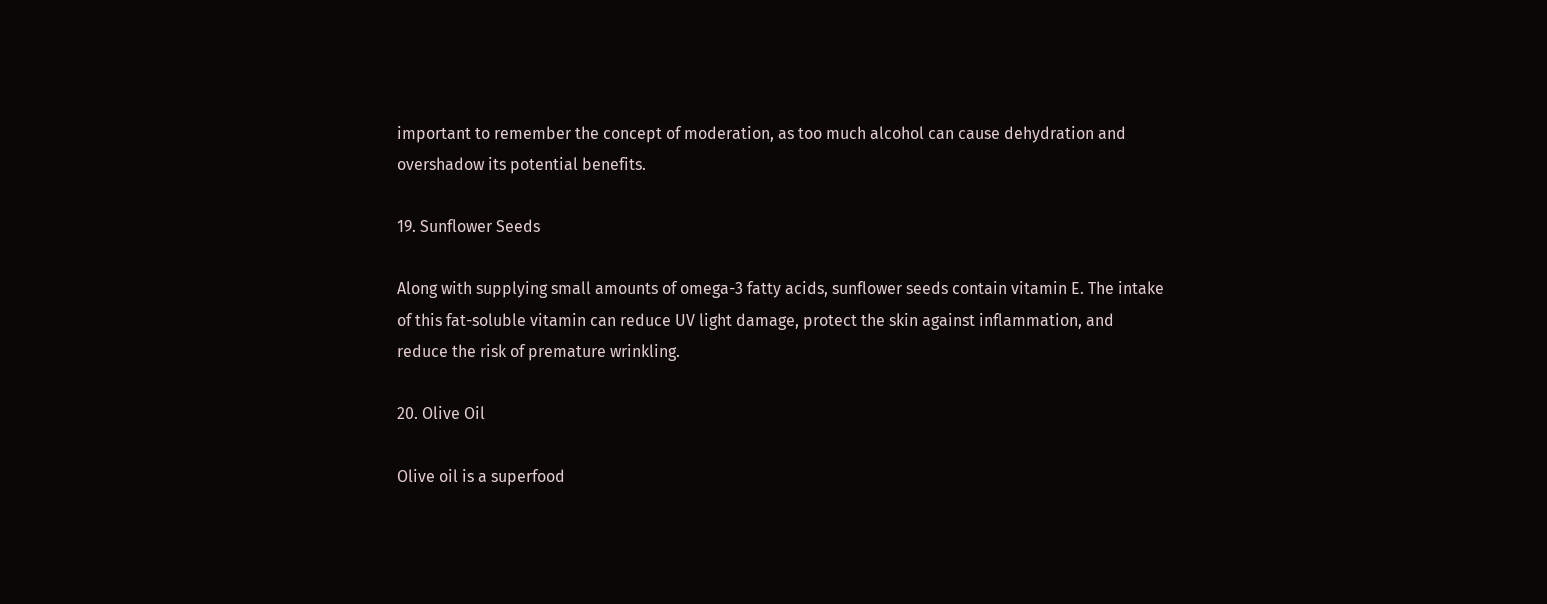important to remember the concept of moderation, as too much alcohol can cause dehydration and overshadow its potential benefits.

19. Sunflower Seeds

Along with supplying small amounts of omega-3 fatty acids, sunflower seeds contain vitamin E. The intake of this fat-soluble vitamin can reduce UV light damage, protect the skin against inflammation, and reduce the risk of premature wrinkling.

20. Olive Oil

Olive oil is a superfood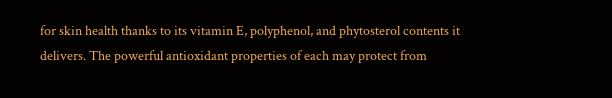for skin health thanks to its vitamin E, polyphenol, and phytosterol contents it delivers. The powerful antioxidant properties of each may protect from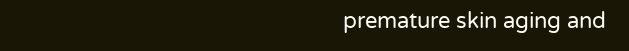premature skin aging and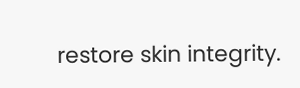restore skin integrity.